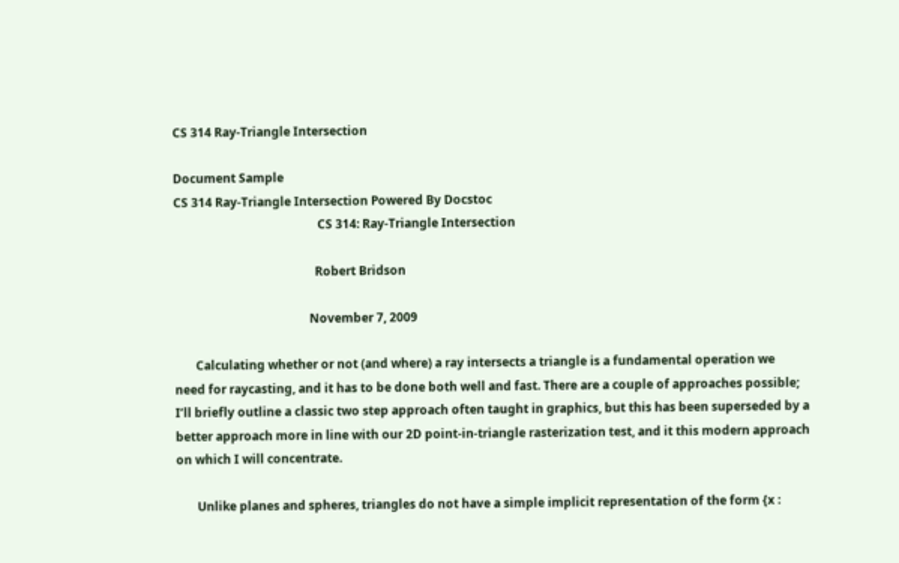CS 314 Ray-Triangle Intersection

Document Sample
CS 314 Ray-Triangle Intersection Powered By Docstoc
                                                CS 314: Ray-Triangle Intersection

                                               Robert Bridson

                                             November 7, 2009

       Calculating whether or not (and where) a ray intersects a triangle is a fundamental operation we
need for raycasting, and it has to be done both well and fast. There are a couple of approaches possible;
I’ll briefly outline a classic two step approach often taught in graphics, but this has been superseded by a
better approach more in line with our 2D point-in-triangle rasterization test, and it this modern approach
on which I will concentrate.

       Unlike planes and spheres, triangles do not have a simple implicit representation of the form {x :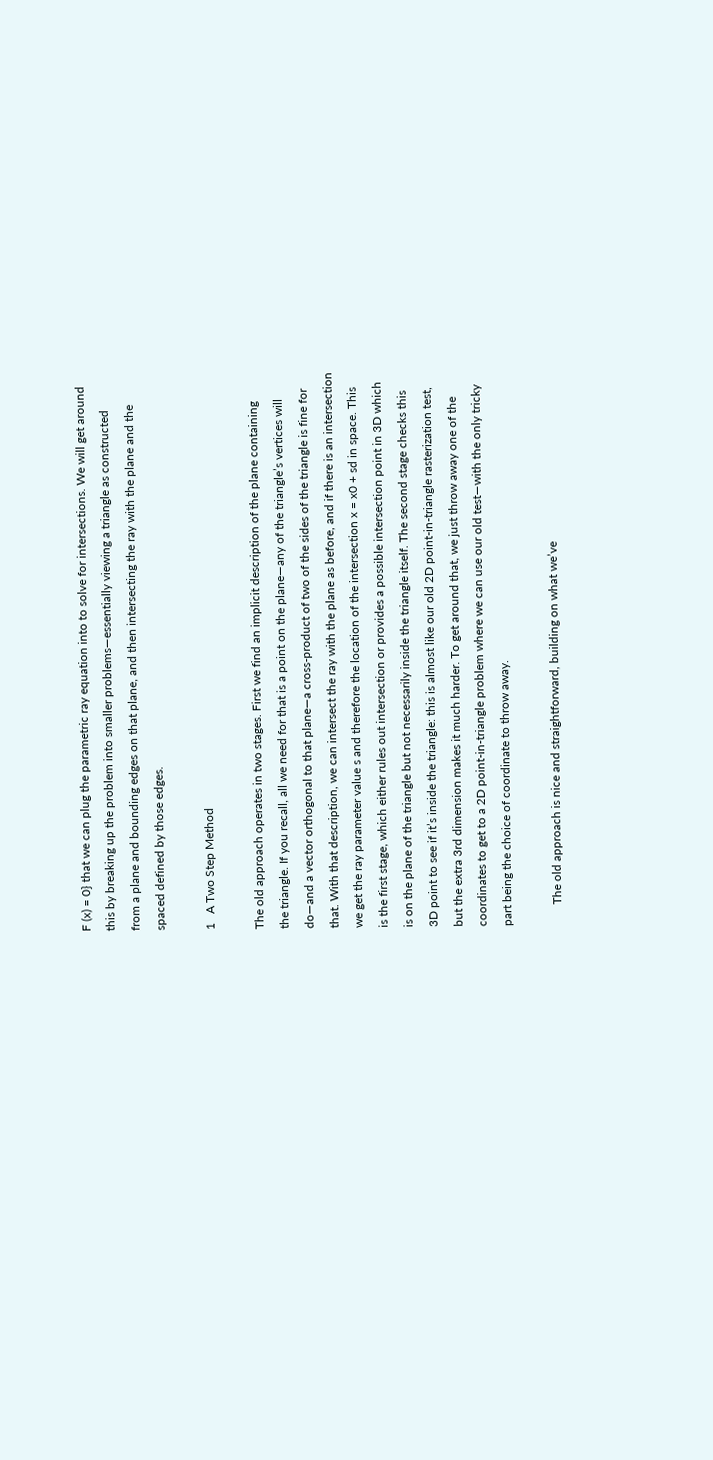F (x) = 0} that we can plug the parametric ray equation into to solve for intersections. We will get around
this by breaking up the problem into smaller problems—essentially viewing a triangle as constructed
from a plane and bounding edges on that plane, and then intersecting the ray with the plane and the
spaced defined by those edges.

1   A Two Step Method

The old approach operates in two stages. First we find an implicit description of the plane containing
the triangle. If you recall, all we need for that is a point on the plane—any of the triangle’s vertices will
do—and a vector orthogonal to that plane—a cross-product of two of the sides of the triangle is fine for
that. With that description, we can intersect the ray with the plane as before, and if there is an intersection
we get the ray parameter value s and therefore the location of the intersection x = x0 + sd in space. This
is the first stage, which either rules out intersection or provides a possible intersection point in 3D which
is on the plane of the triangle but not necessarily inside the triangle itself. The second stage checks this
3D point to see if it’s inside the triangle: this is almost like our old 2D point-in-triangle rasterization test,
but the extra 3rd dimension makes it much harder. To get around that, we just throw away one of the
coordinates to get to a 2D point-in-triangle problem where we can use our old test—with the only tricky
part being the choice of coordinate to throw away.

       The old approach is nice and straightforward, building on what we’ve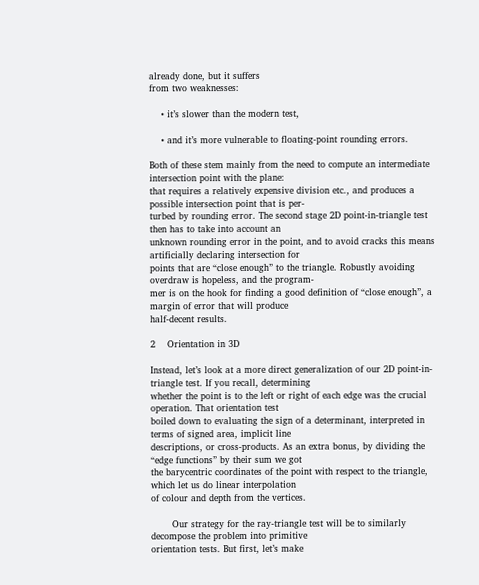already done, but it suffers
from two weaknesses:

    • it’s slower than the modern test,

    • and it’s more vulnerable to floating-point rounding errors.

Both of these stem mainly from the need to compute an intermediate intersection point with the plane:
that requires a relatively expensive division etc., and produces a possible intersection point that is per-
turbed by rounding error. The second stage 2D point-in-triangle test then has to take into account an
unknown rounding error in the point, and to avoid cracks this means artificially declaring intersection for
points that are “close enough” to the triangle. Robustly avoiding overdraw is hopeless, and the program-
mer is on the hook for finding a good definition of “close enough”, a margin of error that will produce
half-decent results.

2    Orientation in 3D

Instead, let’s look at a more direct generalization of our 2D point-in-triangle test. If you recall, determining
whether the point is to the left or right of each edge was the crucial operation. That orientation test
boiled down to evaluating the sign of a determinant, interpreted in terms of signed area, implicit line
descriptions, or cross-products. As an extra bonus, by dividing the “edge functions” by their sum we got
the barycentric coordinates of the point with respect to the triangle, which let us do linear interpolation
of colour and depth from the vertices.

       Our strategy for the ray-triangle test will be to similarly decompose the problem into primitive
orientation tests. But first, let’s make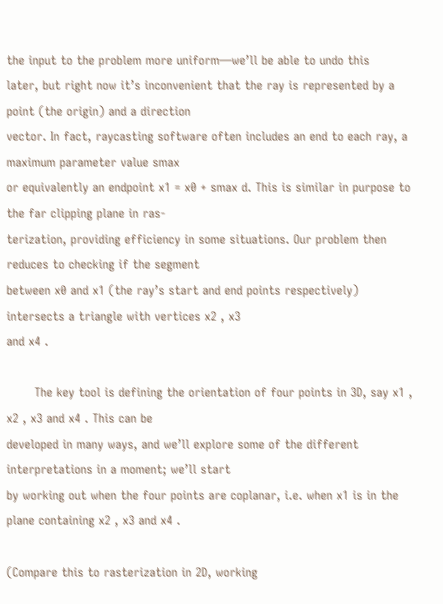the input to the problem more uniform—we’ll be able to undo this
later, but right now it’s inconvenient that the ray is represented by a point (the origin) and a direction
vector. In fact, raycasting software often includes an end to each ray, a maximum parameter value smax
or equivalently an endpoint x1 = x0 + smax d. This is similar in purpose to the far clipping plane in ras-
terization, providing efficiency in some situations. Our problem then reduces to checking if the segment
between x0 and x1 (the ray’s start and end points respectively) intersects a triangle with vertices x2 , x3
and x4 .

       The key tool is defining the orientation of four points in 3D, say x1 , x2 , x3 and x4 . This can be
developed in many ways, and we’ll explore some of the different interpretations in a moment; we’ll start
by working out when the four points are coplanar, i.e. when x1 is in the plane containing x2 , x3 and x4 .

(Compare this to rasterization in 2D, working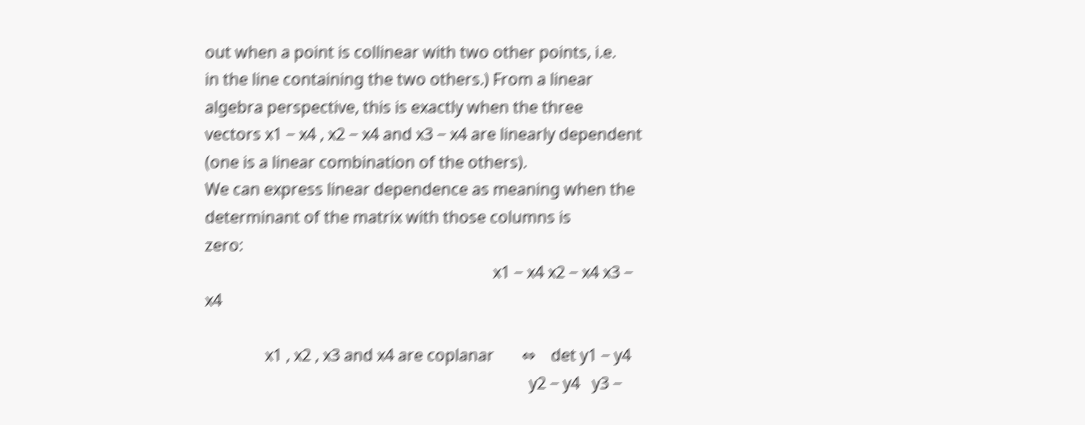out when a point is collinear with two other points, i.e.
in the line containing the two others.) From a linear algebra perspective, this is exactly when the three
vectors x1 − x4 , x2 − x4 and x3 − x4 are linearly dependent (one is a linear combination of the others).
We can express linear dependence as meaning when the determinant of the matrix with those columns is
zero:
                                                                        x1 − x4 x2 − x4 x3 − x4

               x1 , x2 , x3 and x4 are coplanar       ⇔    det y1 − y4
                                                                                 y2 − y4   y3 −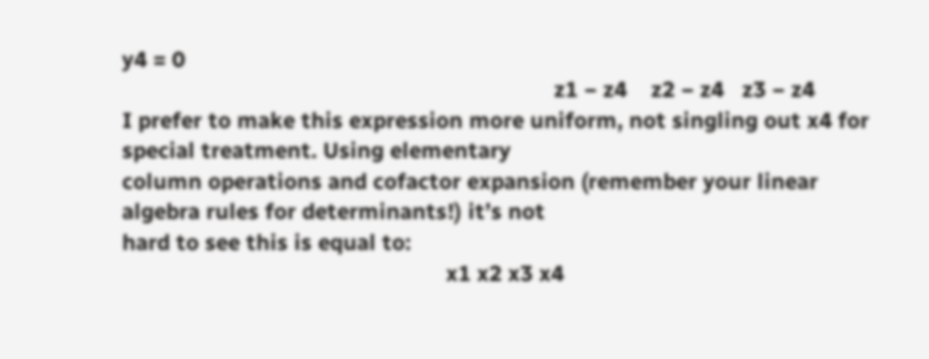y4 = 0
                                                                        z1 − z4    z2 − z4   z3 − z4
I prefer to make this expression more uniform, not singling out x4 for special treatment. Using elementary
column operations and cofactor expansion (remember your linear algebra rules for determinants!) it’s not
hard to see this is equal to:
                                                      x1 x2 x3 x4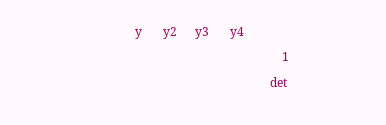y       y2      y3       y4
                                                 1
                                             det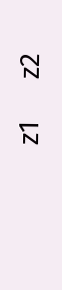z1      z2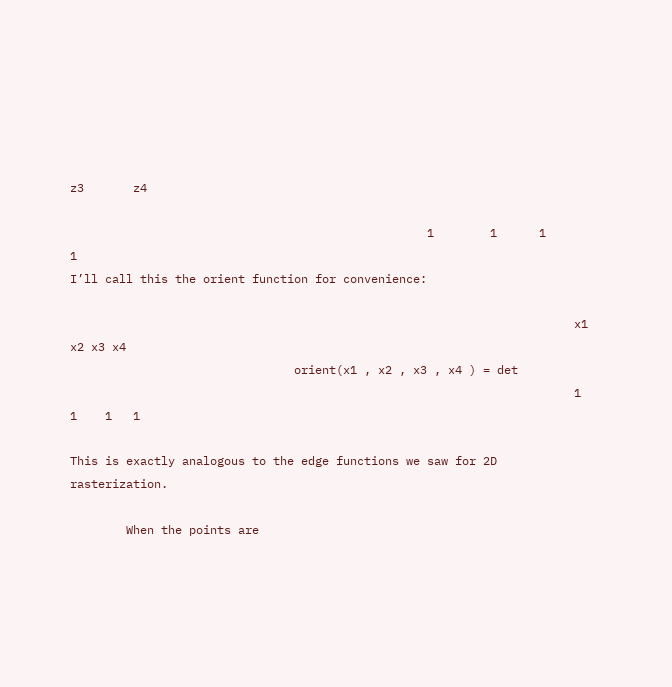z3       z4

                                                   1        1      1        1
I’ll call this the orient function for convenience:

                                                                        x1 x2 x3 x4
                                orient(x1 , x2 , x3 , x4 ) = det
                                                                        1     1    1   1

This is exactly analogous to the edge functions we saw for 2D rasterization.

        When the points are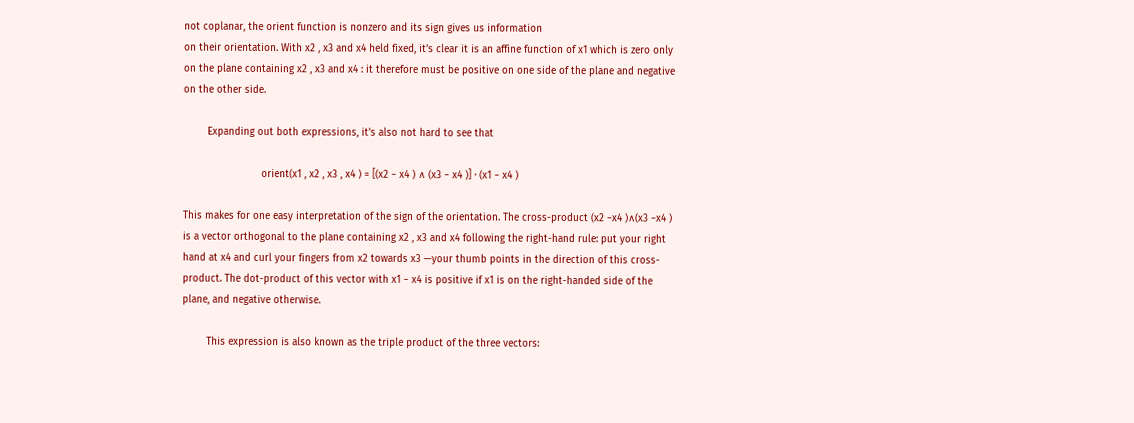not coplanar, the orient function is nonzero and its sign gives us information
on their orientation. With x2 , x3 and x4 held fixed, it’s clear it is an affine function of x1 which is zero only
on the plane containing x2 , x3 and x4 : it therefore must be positive on one side of the plane and negative
on the other side.

        Expanding out both expressions, it’s also not hard to see that

                          orient(x1 , x2 , x3 , x4 ) = [(x2 − x4 ) ∧ (x3 − x4 )] · (x1 − x4 )

This makes for one easy interpretation of the sign of the orientation. The cross-product (x2 −x4 )∧(x3 −x4 )
is a vector orthogonal to the plane containing x2 , x3 and x4 following the right-hand rule: put your right
hand at x4 and curl your fingers from x2 towards x3 —your thumb points in the direction of this cross-
product. The dot-product of this vector with x1 − x4 is positive if x1 is on the right-handed side of the
plane, and negative otherwise.

        This expression is also known as the triple product of the three vectors: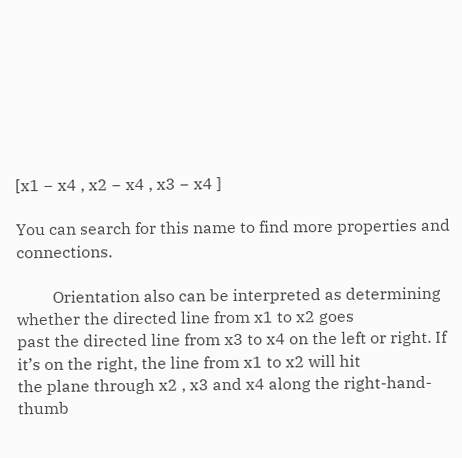[x1 − x4 , x2 − x4 , x3 − x4 ]

You can search for this name to find more properties and connections.

         Orientation also can be interpreted as determining whether the directed line from x1 to x2 goes
past the directed line from x3 to x4 on the left or right. If it’s on the right, the line from x1 to x2 will hit
the plane through x2 , x3 and x4 along the right-hand-thumb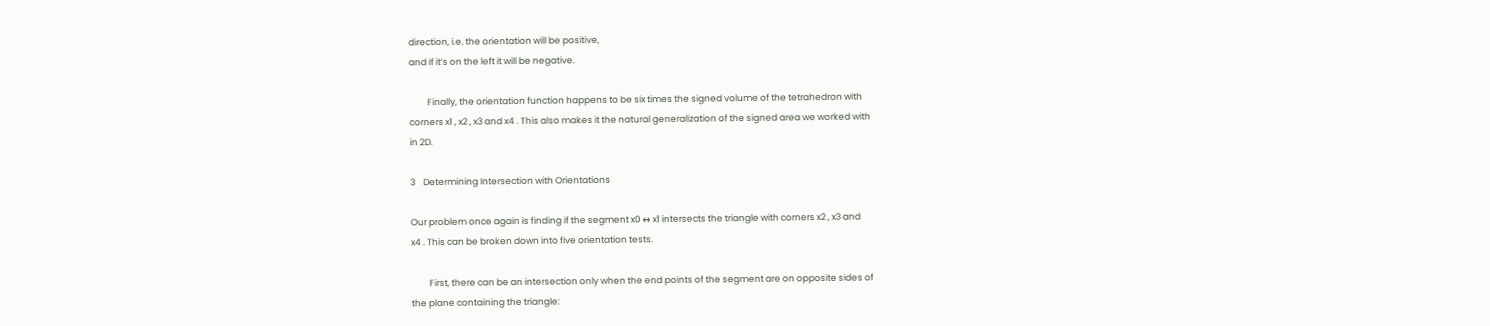direction, i.e. the orientation will be positive,
and if it’s on the left it will be negative.

         Finally, the orientation function happens to be six times the signed volume of the tetrahedron with
corners x1 , x2 , x3 and x4 . This also makes it the natural generalization of the signed area we worked with
in 2D.

3    Determining Intersection with Orientations

Our problem once again is finding if the segment x0 ↔ x1 intersects the triangle with corners x2 , x3 and
x4 . This can be broken down into five orientation tests.

         First, there can be an intersection only when the end points of the segment are on opposite sides of
the plane containing the triangle: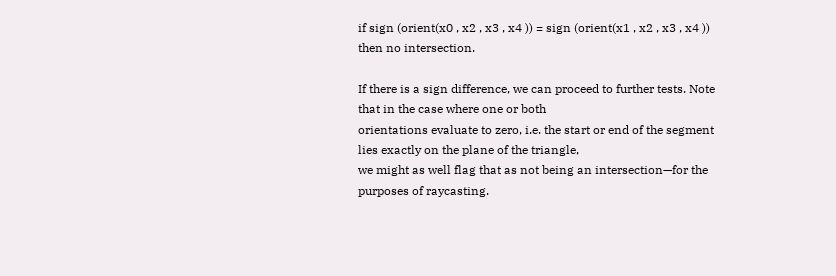if sign (orient(x0 , x2 , x3 , x4 )) = sign (orient(x1 , x2 , x3 , x4 )) then no intersection.

If there is a sign difference, we can proceed to further tests. Note that in the case where one or both
orientations evaluate to zero, i.e. the start or end of the segment lies exactly on the plane of the triangle,
we might as well flag that as not being an intersection—for the purposes of raycasting.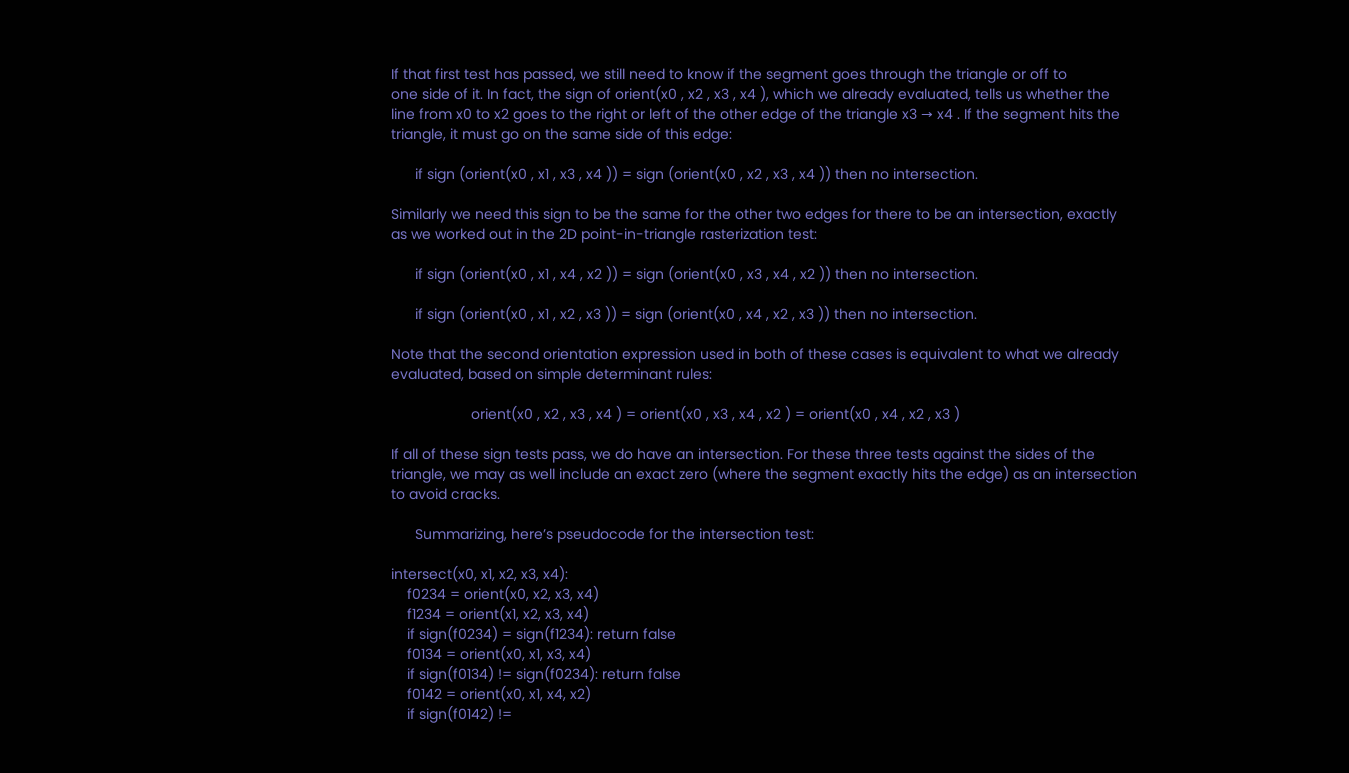If that first test has passed, we still need to know if the segment goes through the triangle or off to
one side of it. In fact, the sign of orient(x0 , x2 , x3 , x4 ), which we already evaluated, tells us whether the
line from x0 to x2 goes to the right or left of the other edge of the triangle x3 → x4 . If the segment hits the
triangle, it must go on the same side of this edge:

      if sign (orient(x0 , x1 , x3 , x4 )) = sign (orient(x0 , x2 , x3 , x4 )) then no intersection.

Similarly we need this sign to be the same for the other two edges for there to be an intersection, exactly
as we worked out in the 2D point-in-triangle rasterization test:

      if sign (orient(x0 , x1 , x4 , x2 )) = sign (orient(x0 , x3 , x4 , x2 )) then no intersection.

      if sign (orient(x0 , x1 , x2 , x3 )) = sign (orient(x0 , x4 , x2 , x3 )) then no intersection.

Note that the second orientation expression used in both of these cases is equivalent to what we already
evaluated, based on simple determinant rules:

                    orient(x0 , x2 , x3 , x4 ) = orient(x0 , x3 , x4 , x2 ) = orient(x0 , x4 , x2 , x3 )

If all of these sign tests pass, we do have an intersection. For these three tests against the sides of the
triangle, we may as well include an exact zero (where the segment exactly hits the edge) as an intersection
to avoid cracks.

      Summarizing, here’s pseudocode for the intersection test:

intersect(x0, x1, x2, x3, x4):
    f0234 = orient(x0, x2, x3, x4)
    f1234 = orient(x1, x2, x3, x4)
    if sign(f0234) = sign(f1234): return false
    f0134 = orient(x0, x1, x3, x4)
    if sign(f0134) != sign(f0234): return false
    f0142 = orient(x0, x1, x4, x2)
    if sign(f0142) !=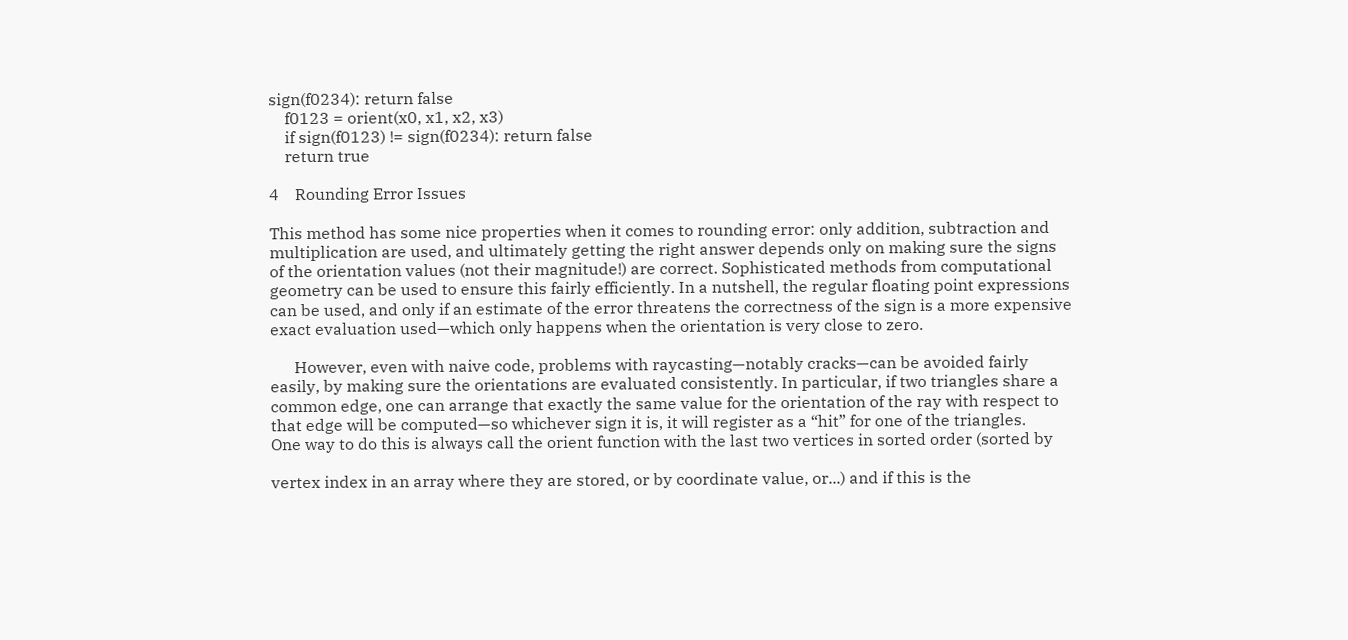sign(f0234): return false
    f0123 = orient(x0, x1, x2, x3)
    if sign(f0123) != sign(f0234): return false
    return true

4    Rounding Error Issues

This method has some nice properties when it comes to rounding error: only addition, subtraction and
multiplication are used, and ultimately getting the right answer depends only on making sure the signs
of the orientation values (not their magnitude!) are correct. Sophisticated methods from computational
geometry can be used to ensure this fairly efficiently. In a nutshell, the regular floating point expressions
can be used, and only if an estimate of the error threatens the correctness of the sign is a more expensive
exact evaluation used—which only happens when the orientation is very close to zero.

      However, even with naive code, problems with raycasting—notably cracks—can be avoided fairly
easily, by making sure the orientations are evaluated consistently. In particular, if two triangles share a
common edge, one can arrange that exactly the same value for the orientation of the ray with respect to
that edge will be computed—so whichever sign it is, it will register as a “hit” for one of the triangles.
One way to do this is always call the orient function with the last two vertices in sorted order (sorted by

vertex index in an array where they are stored, or by coordinate value, or...) and if this is the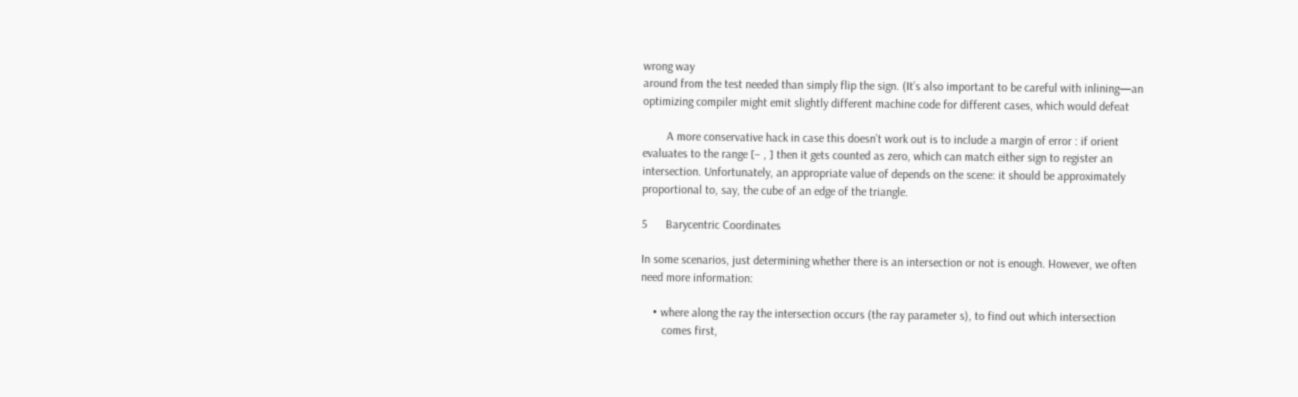wrong way
around from the test needed than simply flip the sign. (It’s also important to be careful with inlining—an
optimizing compiler might emit slightly different machine code for different cases, which would defeat

        A more conservative hack in case this doesn’t work out is to include a margin of error : if orient
evaluates to the range [− , ] then it gets counted as zero, which can match either sign to register an
intersection. Unfortunately, an appropriate value of depends on the scene: it should be approximately
proportional to, say, the cube of an edge of the triangle.

5      Barycentric Coordinates

In some scenarios, just determining whether there is an intersection or not is enough. However, we often
need more information:

    • where along the ray the intersection occurs (the ray parameter s), to find out which intersection
       comes first,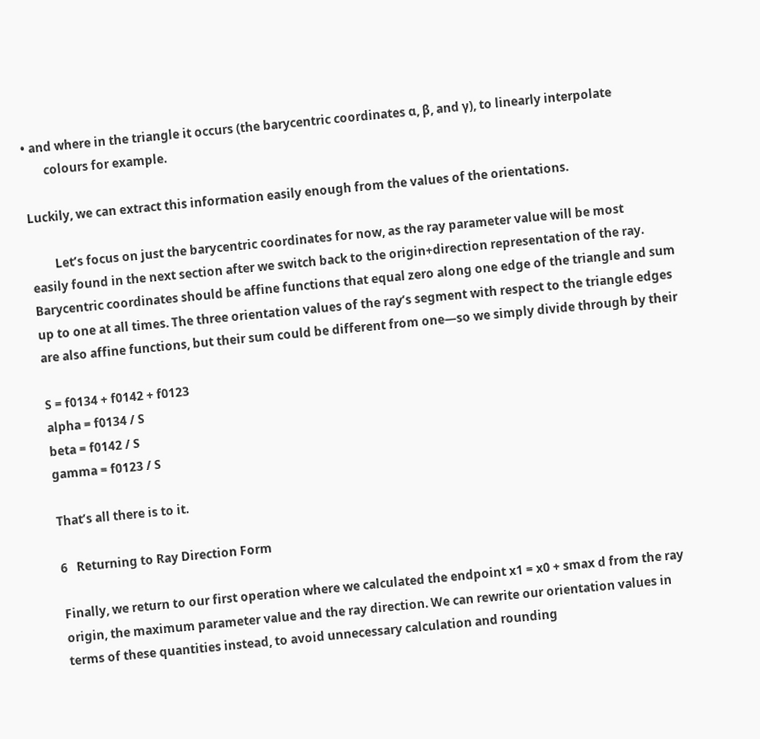• and where in the triangle it occurs (the barycentric coordinates α, β, and γ), to linearly interpolate
       colours for example.

Luckily, we can extract this information easily enough from the values of the orientations.

        Let’s focus on just the barycentric coordinates for now, as the ray parameter value will be most
easily found in the next section after we switch back to the origin+direction representation of the ray.
Barycentric coordinates should be affine functions that equal zero along one edge of the triangle and sum
up to one at all times. The three orientation values of the ray’s segment with respect to the triangle edges
are also affine functions, but their sum could be different from one—so we simply divide through by their

S = f0134 + f0142 + f0123
alpha = f0134 / S
beta = f0142 / S
gamma = f0123 / S

That’s all there is to it.

6   Returning to Ray Direction Form

Finally, we return to our first operation where we calculated the endpoint x1 = x0 + smax d from the ray
origin, the maximum parameter value and the ray direction. We can rewrite our orientation values in
terms of these quantities instead, to avoid unnecessary calculation and rounding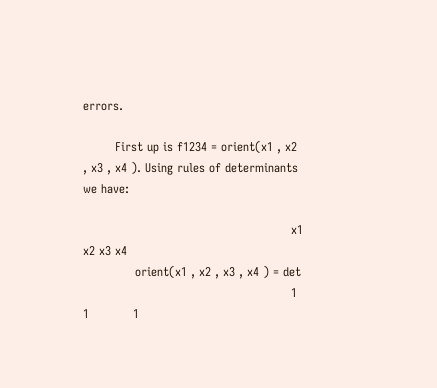errors.

        First up is f1234 = orient(x1 , x2 , x3 , x4 ). Using rules of determinants we have:

                                                    x1 x2 x3 x4
             orient(x1 , x2 , x3 , x4 ) = det
                                                    1        1           1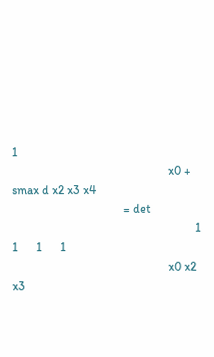1
                                                    x0 + smax d x2 x3 x4
                                     = det
                                                             1                1      1      1
                                                    x0 x2 x3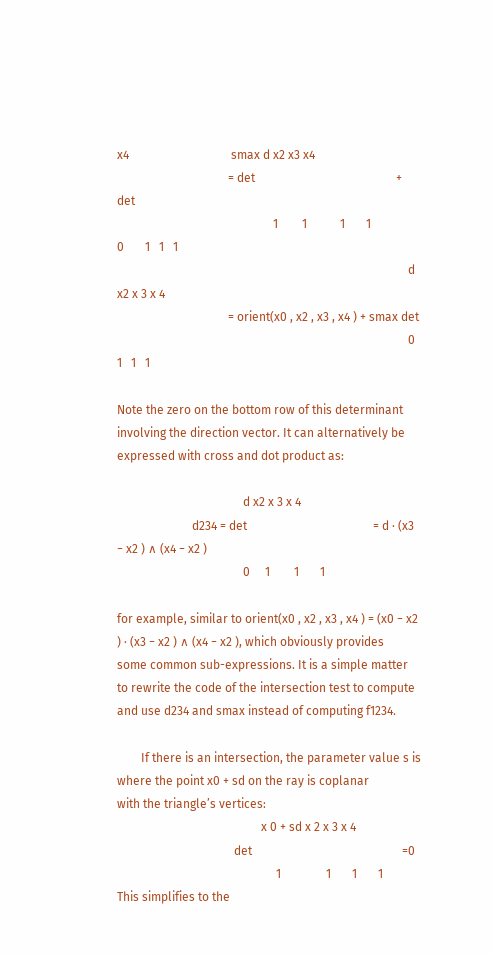x4                                  smax d x2 x3 x4
                                     = det                                               + det
                                                    1        1           1       1                   0       1   1   1
                                                                                                 d x2 x 3 x 4
                                     = orient(x0 , x2 , x3 , x4 ) + smax det
                                                                                                 0       1   1   1

Note the zero on the bottom row of this determinant involving the direction vector. It can alternatively be
expressed with cross and dot product as:

                                          d x2 x 3 x 4
                         d234 = det                                          = d · (x3 − x2 ) ∧ (x4 − x2 )
                                          0     1        1       1

for example, similar to orient(x0 , x2 , x3 , x4 ) = (x0 − x2 ) · (x3 − x2 ) ∧ (x4 − x2 ), which obviously provides
some common sub-expressions. It is a simple matter to rewrite the code of the intersection test to compute
and use d234 and smax instead of computing f1234.

        If there is an intersection, the parameter value s is where the point x0 + sd on the ray is coplanar
with the triangle’s vertices:
                                                x 0 + sd x 2 x 3 x 4
                                       det                                                  =0
                                                     1               1       1       1
This simplifies to the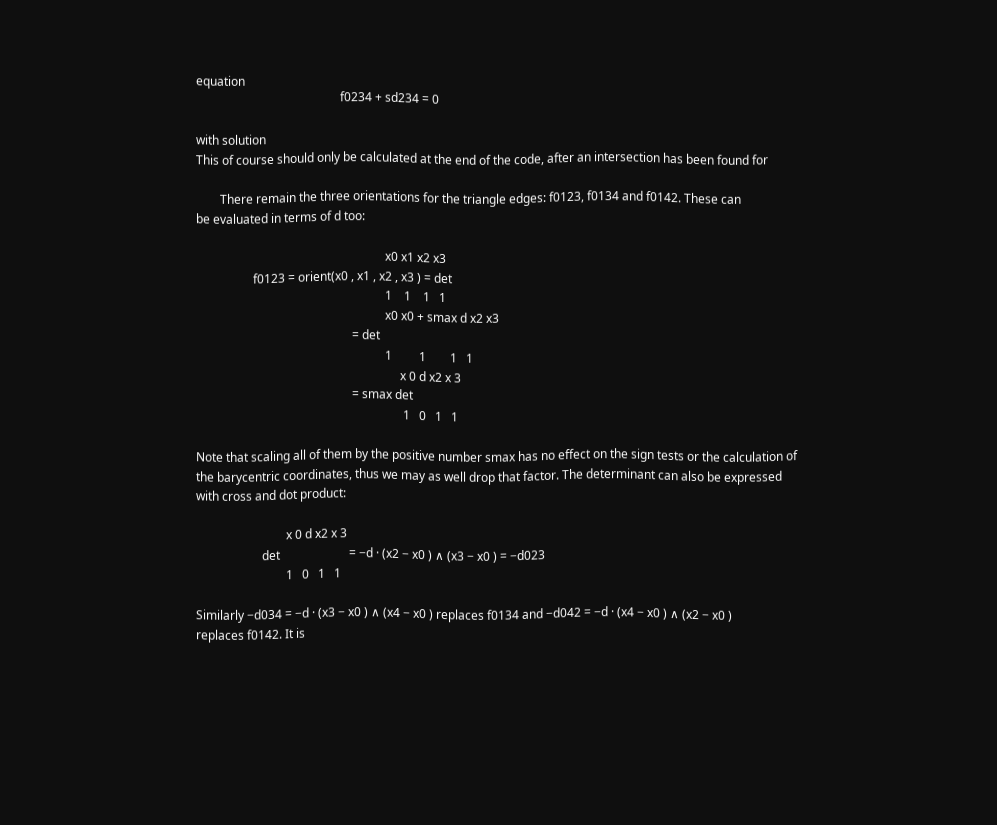equation
                                                f0234 + sd234 = 0

with solution
This of course should only be calculated at the end of the code, after an intersection has been found for

        There remain the three orientations for the triangle edges: f0123, f0134 and f0142. These can
be evaluated in terms of d too:

                                                               x0 x1 x2 x3
                   f0123 = orient(x0 , x1 , x2 , x3 ) = det
                                                               1    1    1   1
                                                               x0 x0 + smax d x2 x3
                                                    = det
                                                               1         1        1   1
                                                                    x 0 d x2 x 3
                                                    = smax det
                                                                     1   0   1   1

Note that scaling all of them by the positive number smax has no effect on the sign tests or the calculation of
the barycentric coordinates, thus we may as well drop that factor. The determinant can also be expressed
with cross and dot product:

                              x 0 d x2 x 3
                      det                       = −d · (x2 − x0 ) ∧ (x3 − x0 ) = −d023
                              1   0   1   1

Similarly −d034 = −d · (x3 − x0 ) ∧ (x4 − x0 ) replaces f0134 and −d042 = −d · (x4 − x0 ) ∧ (x2 − x0 )
replaces f0142. It is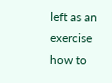left as an exercise how to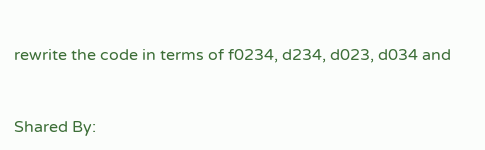rewrite the code in terms of f0234, d234, d023, d034 and


Shared By: